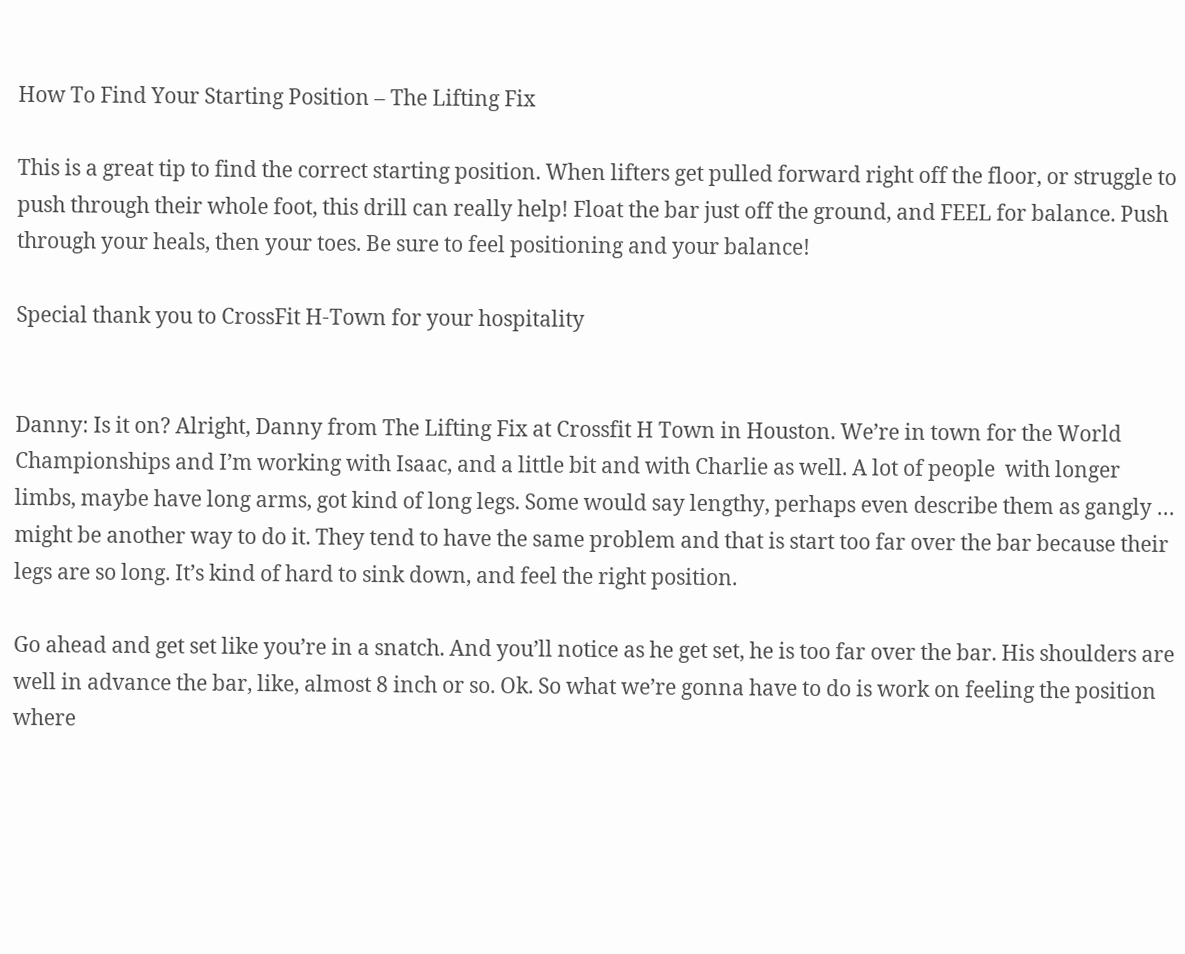How To Find Your Starting Position – The Lifting Fix

This is a great tip to find the correct starting position. When lifters get pulled forward right off the floor, or struggle to push through their whole foot, this drill can really help! Float the bar just off the ground, and FEEL for balance. Push through your heals, then your toes. Be sure to feel positioning and your balance!

Special thank you to CrossFit H-Town for your hospitality


Danny: Is it on? Alright, Danny from The Lifting Fix at Crossfit H Town in Houston. We’re in town for the World Championships and I’m working with Isaac, and a little bit and with Charlie as well. A lot of people  with longer limbs, maybe have long arms, got kind of long legs. Some would say lengthy, perhaps even describe them as gangly … might be another way to do it. They tend to have the same problem and that is start too far over the bar because their legs are so long. It’s kind of hard to sink down, and feel the right position.

Go ahead and get set like you’re in a snatch. And you’ll notice as he get set, he is too far over the bar. His shoulders are well in advance the bar, like, almost 8 inch or so. Ok. So what we’re gonna have to do is work on feeling the position where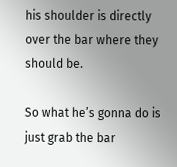his shoulder is directly over the bar where they should be.

So what he’s gonna do is just grab the bar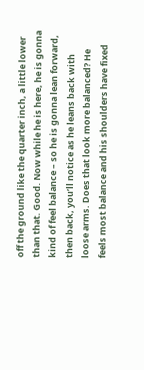off the ground like the quarter inch, a little lower than that. Good. Now while he is here, he is gonna kind of feel balance – so he is gonna lean forward, then back, you’ll notice as he leans back with loose arms. Does that look more balanced? He feels most balance and his shoulders have fixed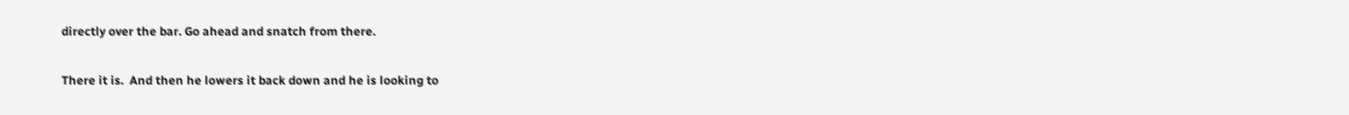directly over the bar. Go ahead and snatch from there.

There it is.  And then he lowers it back down and he is looking to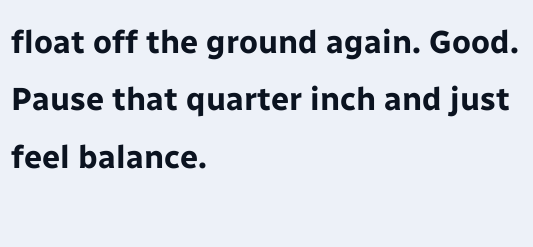float off the ground again. Good. Pause that quarter inch and just feel balance.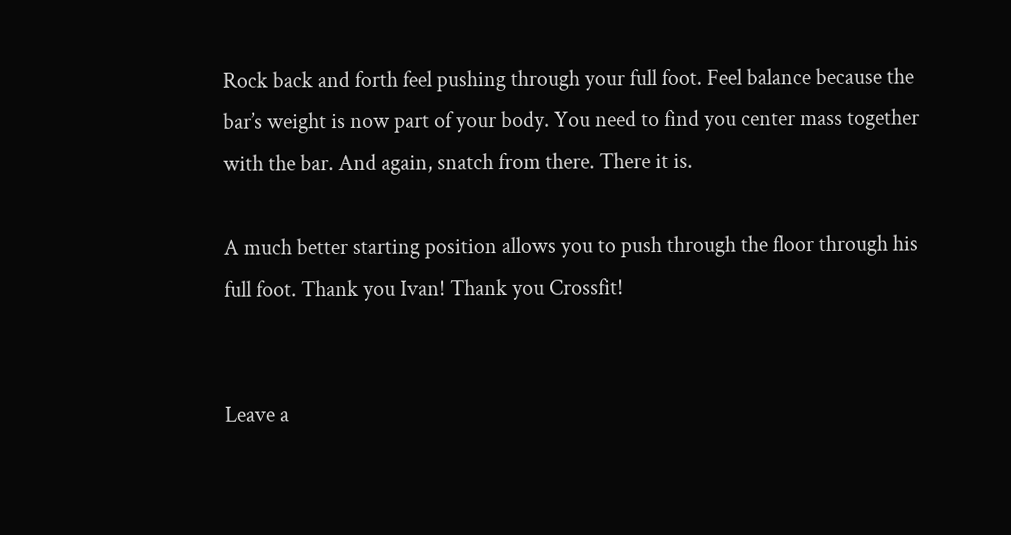Rock back and forth feel pushing through your full foot. Feel balance because the bar’s weight is now part of your body. You need to find you center mass together with the bar. And again, snatch from there. There it is.

A much better starting position allows you to push through the floor through his full foot. Thank you Ivan! Thank you Crossfit!


Leave a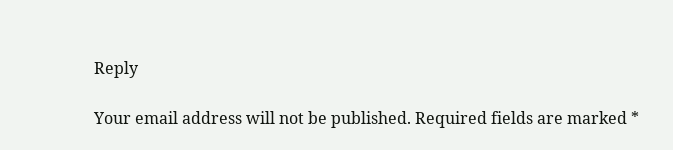Reply

Your email address will not be published. Required fields are marked *